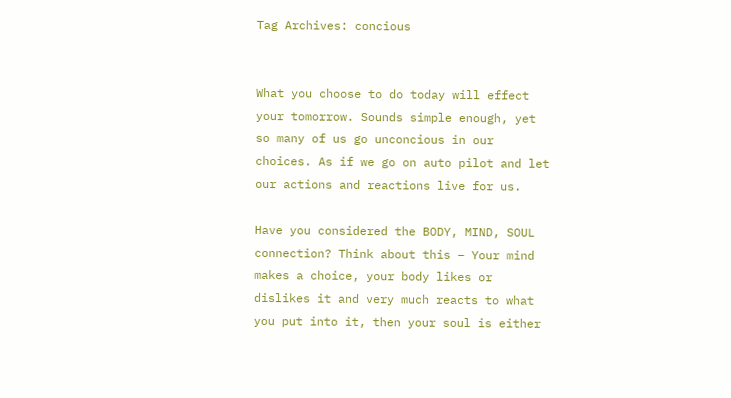Tag Archives: concious


What you choose to do today will effect your tomorrow. Sounds simple enough, yet so many of us go unconcious in our choices. As if we go on auto pilot and let our actions and reactions live for us.

Have you considered the BODY, MIND, SOUL connection? Think about this – Your mind makes a choice, your body likes or dislikes it and very much reacts to what you put into it, then your soul is either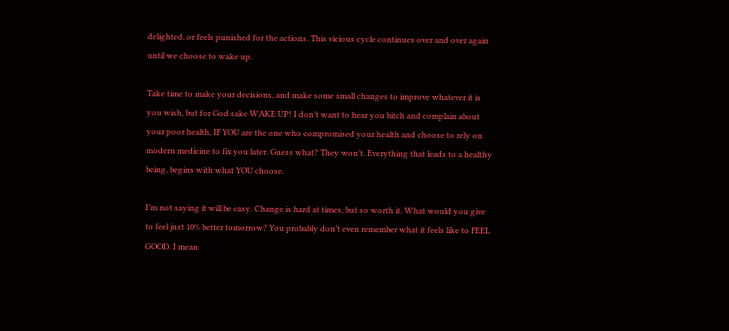delighted, or feels punished for the actions. This vicious cycle continues over and over again until we choose to wake up.

Take time to make your decisions, and make some small changes to improve whatever it is you wish, but for God sake WAKE UP! I don’t want to hear you bitch and complain about your poor health, IF YOU are the one who compromised your health and choose to rely on modern medicine to fix you later. Guess what? They won’t. Everything that leads to a healthy being, begins with what YOU choose.

I’m not saying it will be easy. Change is hard at times, but so worth it. What would you give to feel just 10% better tomorrow? You probably don’t even remember what it feels like to FEEL GOOD. I mean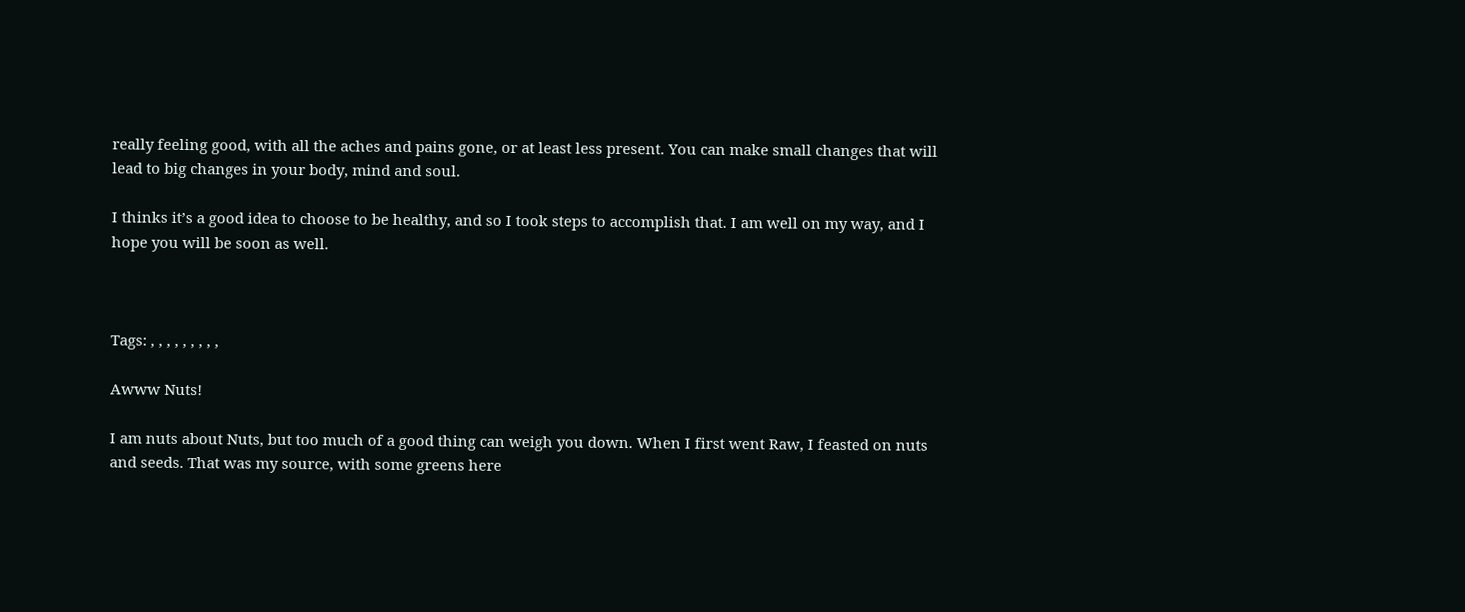really feeling good, with all the aches and pains gone, or at least less present. You can make small changes that will lead to big changes in your body, mind and soul.

I thinks it’s a good idea to choose to be healthy, and so I took steps to accomplish that. I am well on my way, and I hope you will be soon as well.



Tags: , , , , , , , , ,

Awww Nuts!

I am nuts about Nuts, but too much of a good thing can weigh you down. When I first went Raw, I feasted on nuts and seeds. That was my source, with some greens here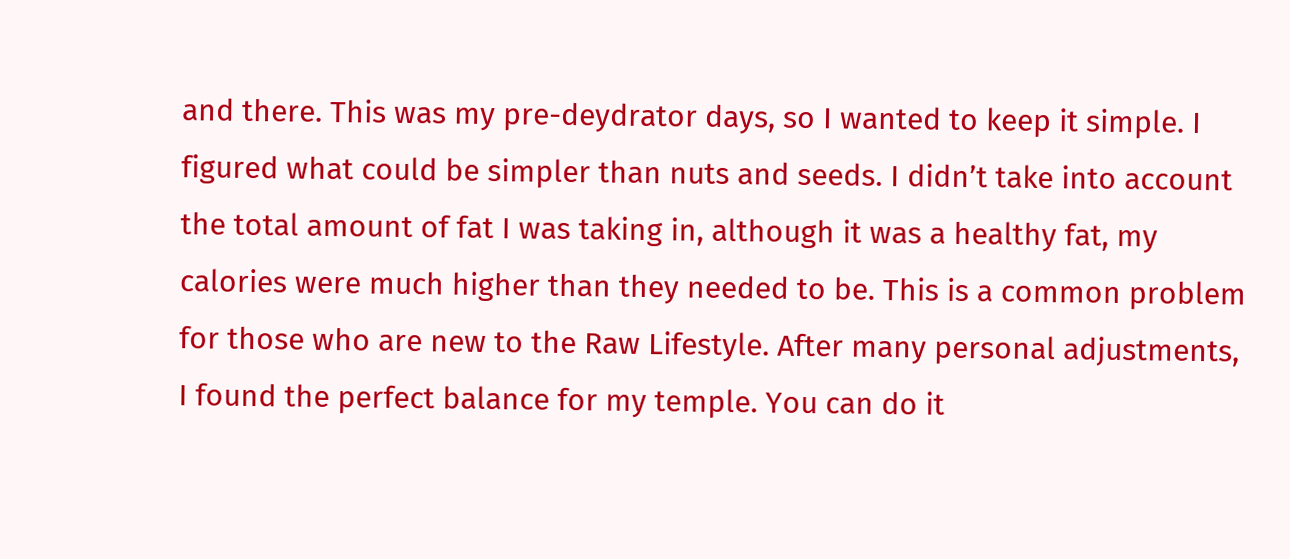and there. This was my pre-deydrator days, so I wanted to keep it simple. I figured what could be simpler than nuts and seeds. I didn’t take into account the total amount of fat I was taking in, although it was a healthy fat, my calories were much higher than they needed to be. This is a common problem for those who are new to the Raw Lifestyle. After many personal adjustments, I found the perfect balance for my temple. You can do it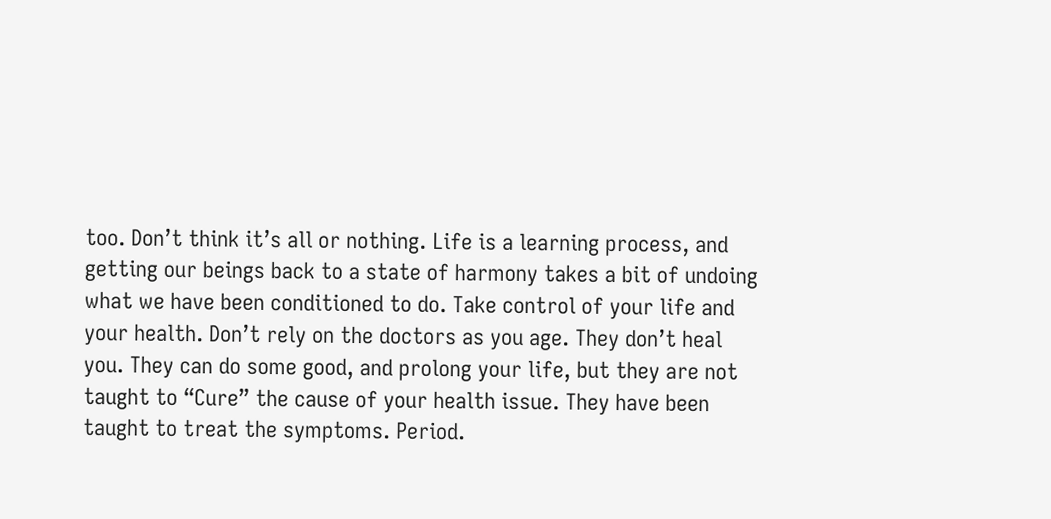too. Don’t think it’s all or nothing. Life is a learning process, and getting our beings back to a state of harmony takes a bit of undoing what we have been conditioned to do. Take control of your life and your health. Don’t rely on the doctors as you age. They don’t heal you. They can do some good, and prolong your life, but they are not taught to “Cure” the cause of your health issue. They have been taught to treat the symptoms. Period.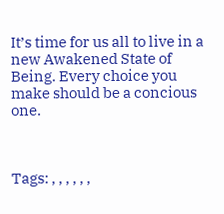It’s time for us all to live in a new Awakened State of Being. Every choice you make should be a concious one.



Tags: , , , , , ,